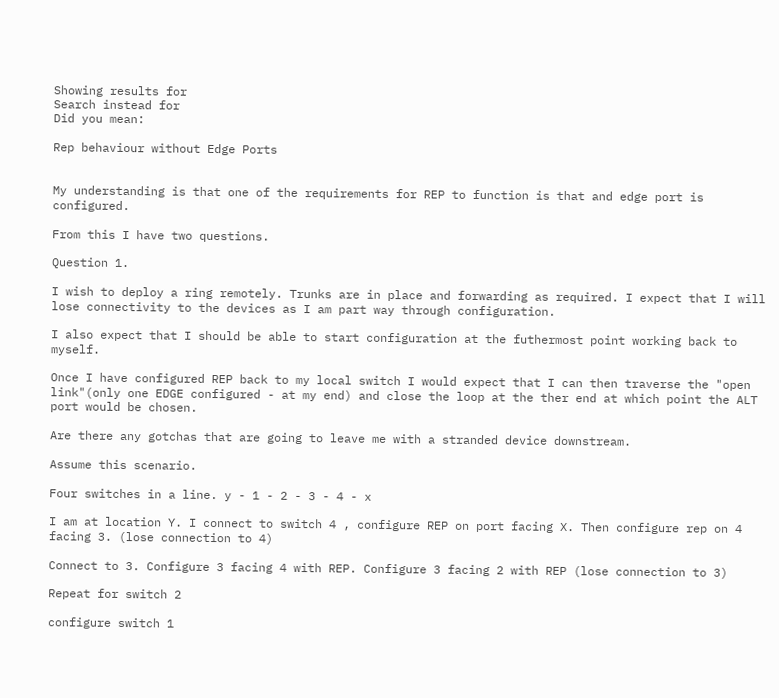Showing results for
Search instead for
Did you mean:

Rep behaviour without Edge Ports


My understanding is that one of the requirements for REP to function is that and edge port is configured.

From this I have two questions.

Question 1.

I wish to deploy a ring remotely. Trunks are in place and forwarding as required. I expect that I will lose connectivity to the devices as I am part way through configuration.

I also expect that I should be able to start configuration at the futhermost point working back to myself.

Once I have configured REP back to my local switch I would expect that I can then traverse the "open link"(only one EDGE configured - at my end) and close the loop at the ther end at which point the ALT port would be chosen.

Are there any gotchas that are going to leave me with a stranded device downstream.

Assume this scenario.

Four switches in a line. y - 1 - 2 - 3 - 4 - x

I am at location Y. I connect to switch 4 , configure REP on port facing X. Then configure rep on 4 facing 3. (lose connection to 4)

Connect to 3. Configure 3 facing 4 with REP. Configure 3 facing 2 with REP (lose connection to 3)

Repeat for switch 2

configure switch 1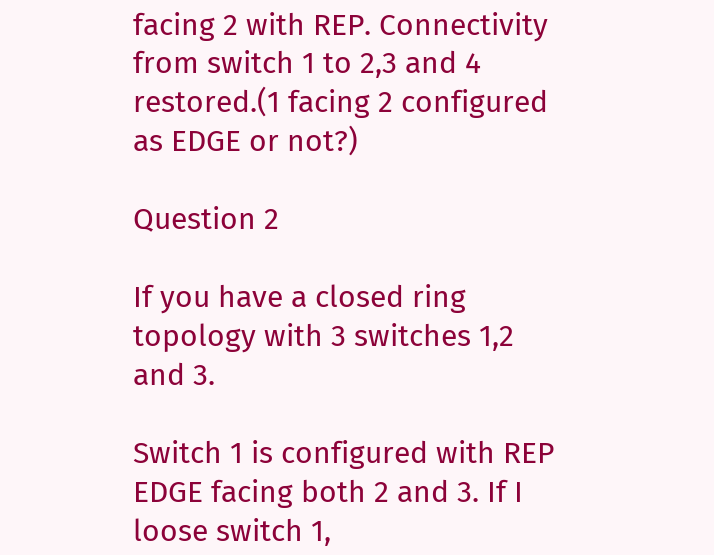facing 2 with REP. Connectivity from switch 1 to 2,3 and 4 restored.(1 facing 2 configured as EDGE or not?)

Question 2

If you have a closed ring topology with 3 switches 1,2 and 3.

Switch 1 is configured with REP EDGE facing both 2 and 3. If I loose switch 1,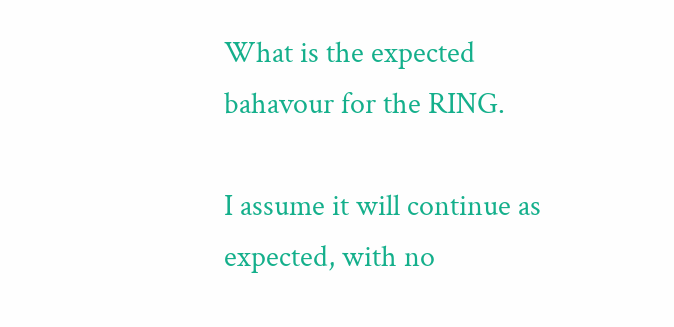What is the expected bahavour for the RING.

I assume it will continue as expected, with no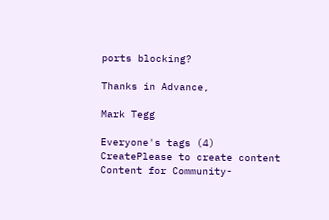ports blocking?

Thanks in Advance,

Mark Tegg

Everyone's tags (4)
CreatePlease to create content
Content for Community-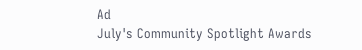Ad
July's Community Spotlight Awards